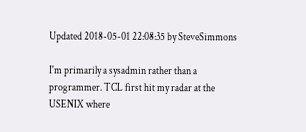Updated 2018-05-01 22:08:35 by SteveSimmons

I'm primarily a sysadmin rather than a programmer. TCL first hit my radar at the USENIX where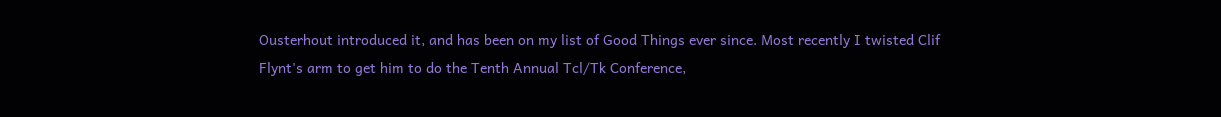Ousterhout introduced it, and has been on my list of Good Things ever since. Most recently I twisted Clif Flynt's arm to get him to do the Tenth Annual Tcl/Tk Conference,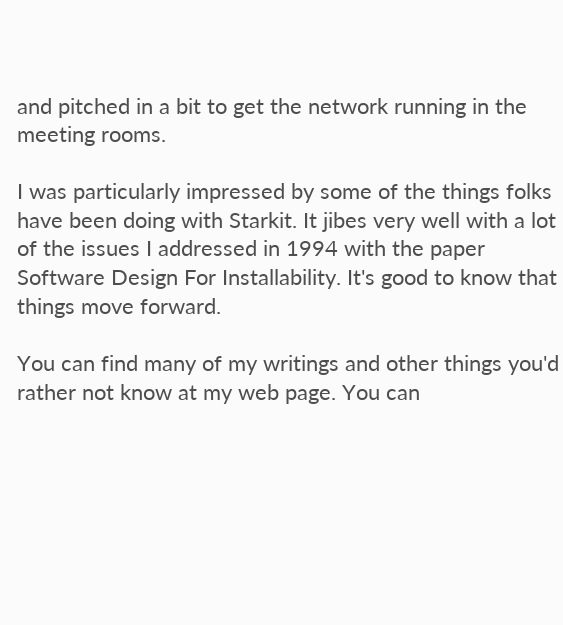and pitched in a bit to get the network running in the meeting rooms.

I was particularly impressed by some of the things folks have been doing with Starkit. It jibes very well with a lot of the issues I addressed in 1994 with the paper Software Design For Installability. It's good to know that things move forward.

You can find many of my writings and other things you'd rather not know at my web page. You can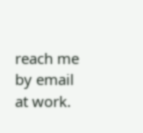reach me by email at work.